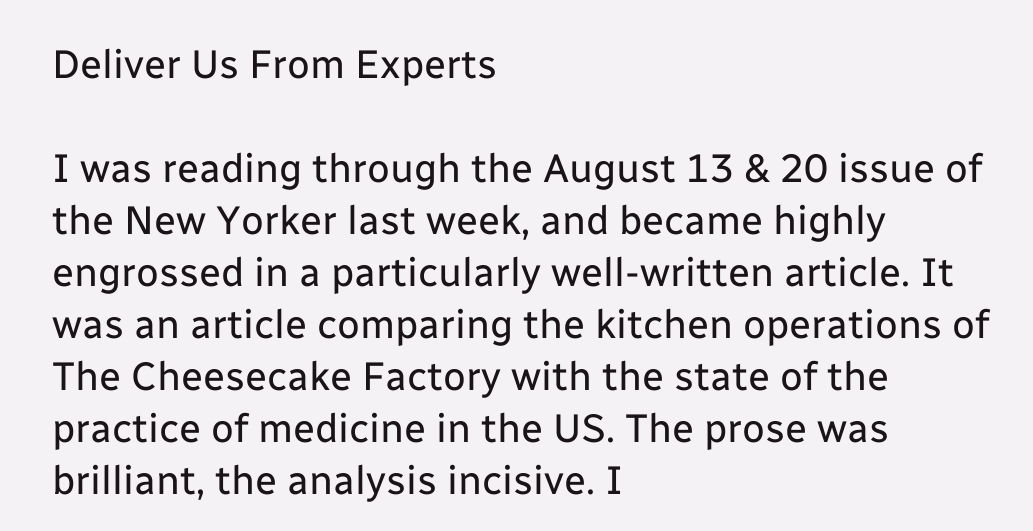Deliver Us From Experts

I was reading through the August 13 & 20 issue of the New Yorker last week, and became highly engrossed in a particularly well-written article. It was an article comparing the kitchen operations of The Cheesecake Factory with the state of the practice of medicine in the US. The prose was brilliant, the analysis incisive. I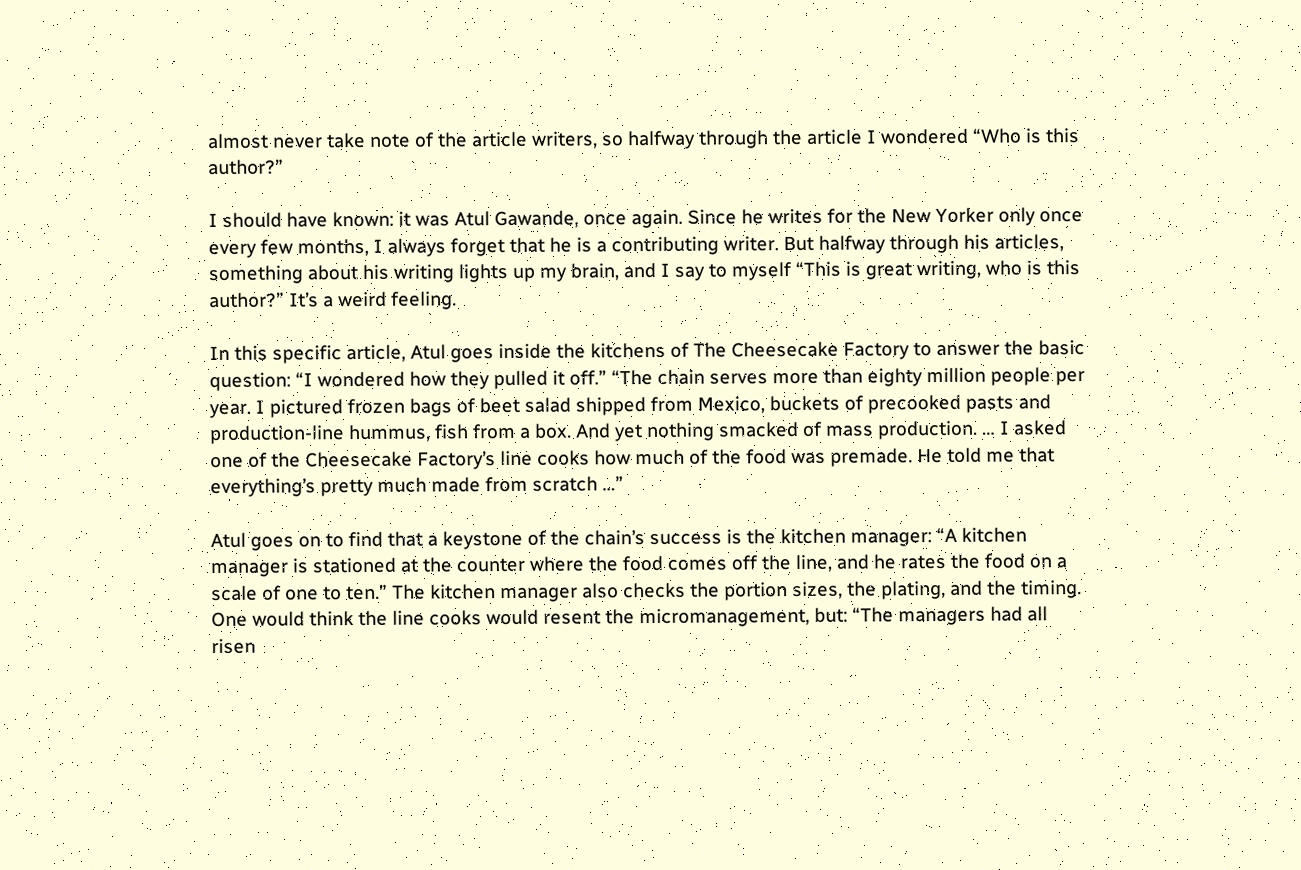almost never take note of the article writers, so halfway through the article I wondered “Who is this author?”

I should have known: it was Atul Gawande, once again. Since he writes for the New Yorker only once every few months, I always forget that he is a contributing writer. But halfway through his articles, something about his writing lights up my brain, and I say to myself “This is great writing, who is this author?” It’s a weird feeling.

In this specific article, Atul goes inside the kitchens of The Cheesecake Factory to answer the basic question: “I wondered how they pulled it off.” “The chain serves more than eighty million people per year. I pictured frozen bags of beet salad shipped from Mexico, buckets of precooked pasts and production-line hummus, fish from a box. And yet nothing smacked of mass production. … I asked one of the Cheesecake Factory’s line cooks how much of the food was premade. He told me that everything’s pretty much made from scratch …”

Atul goes on to find that a keystone of the chain’s success is the kitchen manager: “A kitchen manager is stationed at the counter where the food comes off the line, and he rates the food on a scale of one to ten.” The kitchen manager also checks the portion sizes, the plating, and the timing. One would think the line cooks would resent the micromanagement, but: “The managers had all risen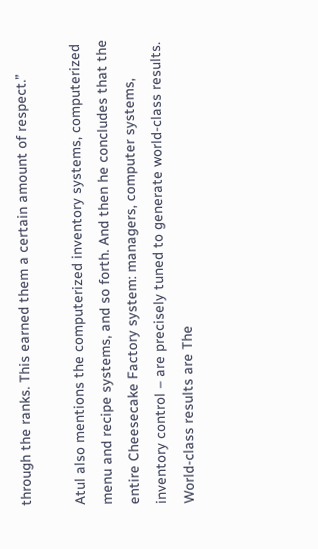through the ranks. This earned them a certain amount of respect.”

Atul also mentions the computerized inventory systems, computerized menu and recipe systems, and so forth. And then he concludes that the entire Cheesecake Factory system: managers, computer systems, inventory control – are precisely tuned to generate world-class results. World-class results are The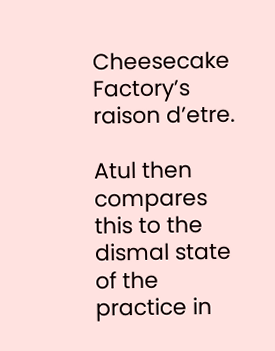Cheesecake Factory’s raison d’etre.

Atul then compares this to the dismal state of the practice in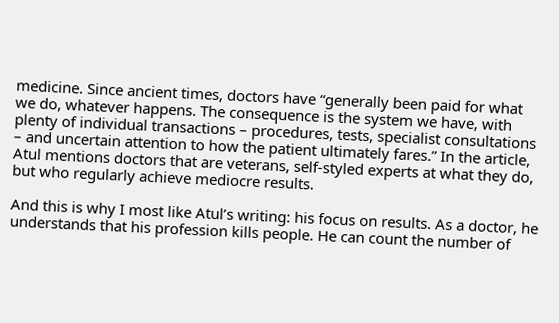medicine. Since ancient times, doctors have “generally been paid for what we do, whatever happens. The consequence is the system we have, with plenty of individual transactions – procedures, tests, specialist consultations – and uncertain attention to how the patient ultimately fares.” In the article, Atul mentions doctors that are veterans, self-styled experts at what they do, but who regularly achieve mediocre results.

And this is why I most like Atul’s writing: his focus on results. As a doctor, he understands that his profession kills people. He can count the number of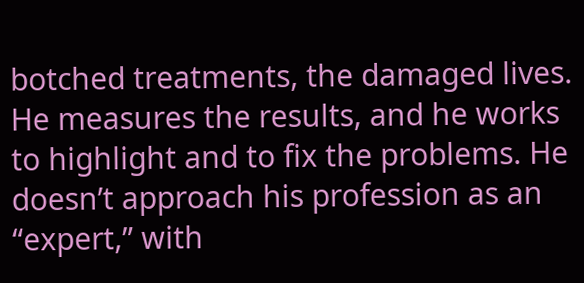botched treatments, the damaged lives. He measures the results, and he works to highlight and to fix the problems. He doesn’t approach his profession as an “expert,” with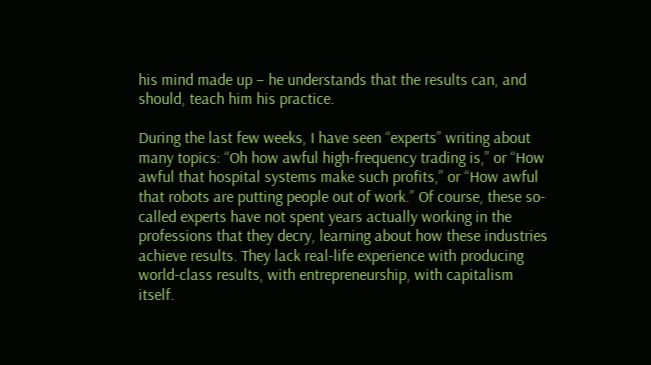his mind made up – he understands that the results can, and should, teach him his practice.

During the last few weeks, I have seen “experts” writing about many topics: “Oh how awful high-frequency trading is,” or “How awful that hospital systems make such profits,” or “How awful that robots are putting people out of work.” Of course, these so-called experts have not spent years actually working in the professions that they decry, learning about how these industries achieve results. They lack real-life experience with producing world-class results, with entrepreneurship, with capitalism itself.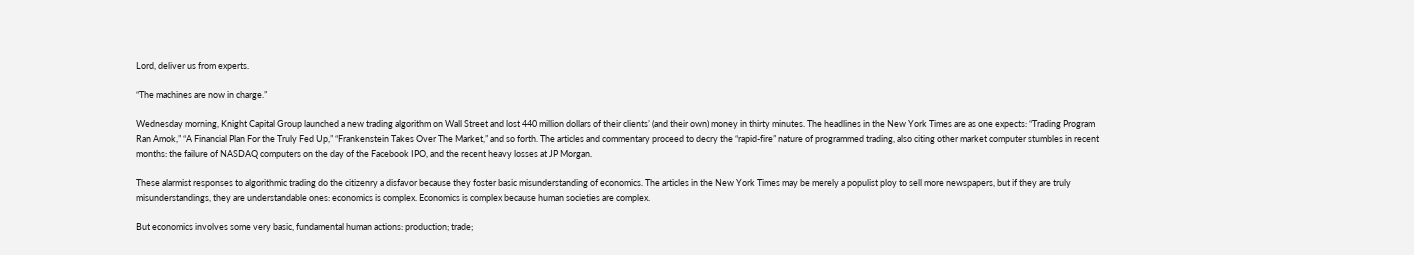Lord, deliver us from experts.

“The machines are now in charge.”

Wednesday morning, Knight Capital Group launched a new trading algorithm on Wall Street and lost 440 million dollars of their clients’ (and their own) money in thirty minutes. The headlines in the New York Times are as one expects: “Trading Program Ran Amok,” “A Financial Plan For the Truly Fed Up,” “Frankenstein Takes Over The Market,” and so forth. The articles and commentary proceed to decry the “rapid-fire” nature of programmed trading, also citing other market computer stumbles in recent months: the failure of NASDAQ computers on the day of the Facebook IPO, and the recent heavy losses at JP Morgan.

These alarmist responses to algorithmic trading do the citizenry a disfavor because they foster basic misunderstanding of economics. The articles in the New York Times may be merely a populist ploy to sell more newspapers, but if they are truly misunderstandings, they are understandable ones: economics is complex. Economics is complex because human societies are complex.

But economics involves some very basic, fundamental human actions: production; trade;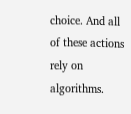choice. And all of these actions rely on algorithms.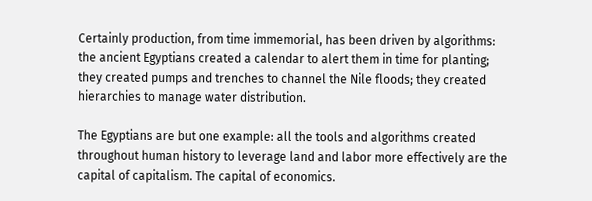Certainly production, from time immemorial, has been driven by algorithms: the ancient Egyptians created a calendar to alert them in time for planting; they created pumps and trenches to channel the Nile floods; they created hierarchies to manage water distribution.

The Egyptians are but one example: all the tools and algorithms created throughout human history to leverage land and labor more effectively are the capital of capitalism. The capital of economics.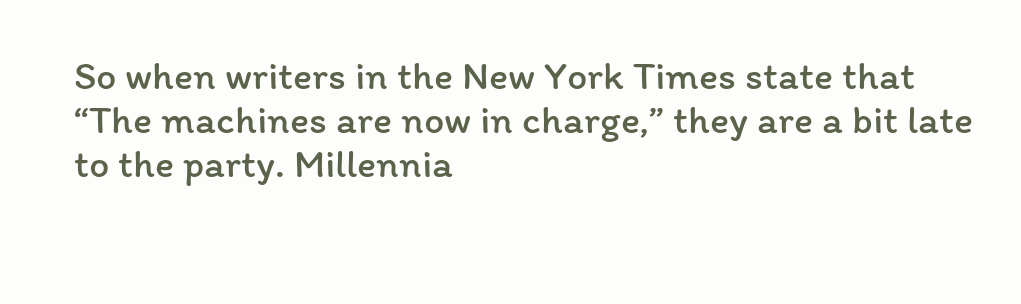So when writers in the New York Times state that “The machines are now in charge,” they are a bit late to the party. Millennia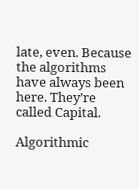late, even. Because the algorithms have always been here. They’re called Capital.

Algorithmic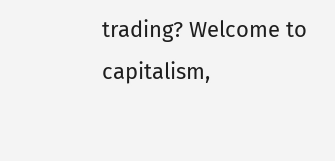trading? Welcome to capitalism,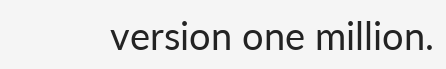version one million.